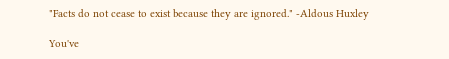"Facts do not cease to exist because they are ignored." -Aldous Huxley

You've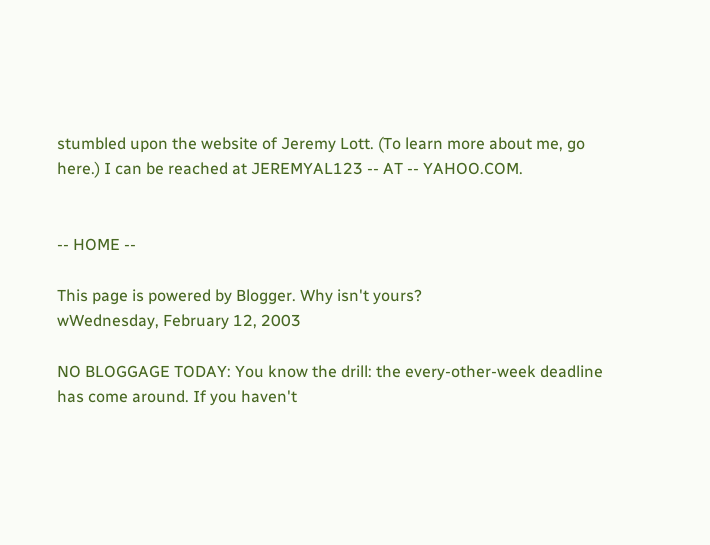stumbled upon the website of Jeremy Lott. (To learn more about me, go here.) I can be reached at JEREMYAL123 -- AT -- YAHOO.COM.


-- HOME --

This page is powered by Blogger. Why isn't yours?
wWednesday, February 12, 2003

NO BLOGGAGE TODAY: You know the drill: the every-other-week deadline has come around. If you haven't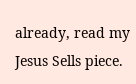already, read my Jesus Sells piece.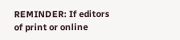REMINDER: If editors of print or online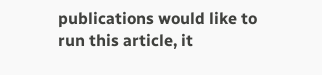publications would like to run this article, it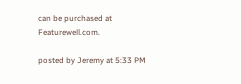can be purchased at Featurewell.com.

posted by Jeremy at 5:33 PM